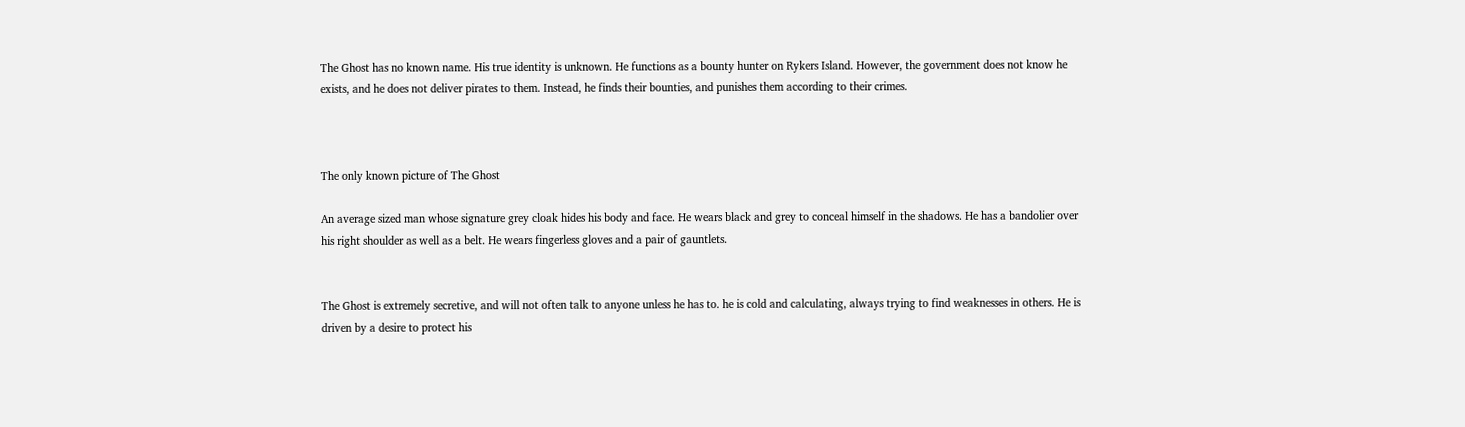The Ghost has no known name. His true identity is unknown. He functions as a bounty hunter on Rykers Island. However, the government does not know he exists, and he does not deliver pirates to them. Instead, he finds their bounties, and punishes them according to their crimes.



The only known picture of The Ghost

An average sized man whose signature grey cloak hides his body and face. He wears black and grey to conceal himself in the shadows. He has a bandolier over his right shoulder as well as a belt. He wears fingerless gloves and a pair of gauntlets.


The Ghost is extremely secretive, and will not often talk to anyone unless he has to. he is cold and calculating, always trying to find weaknesses in others. He is driven by a desire to protect his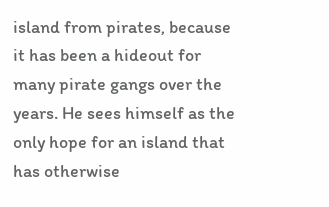island from pirates, because it has been a hideout for many pirate gangs over the years. He sees himself as the only hope for an island that has otherwise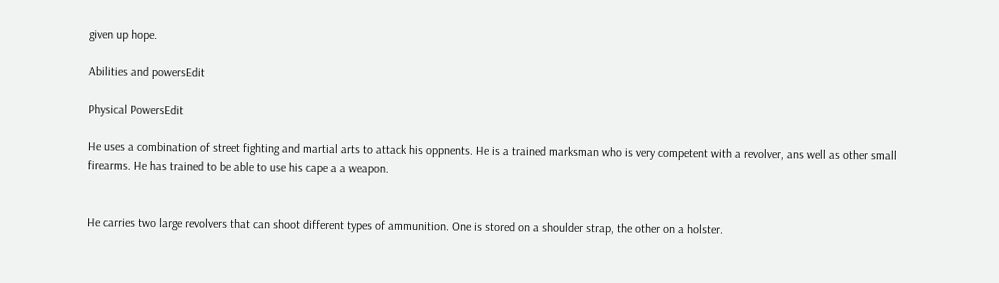given up hope.

Abilities and powersEdit

Physical PowersEdit

He uses a combination of street fighting and martial arts to attack his oppnents. He is a trained marksman who is very competent with a revolver, ans well as other small firearms. He has trained to be able to use his cape a a weapon.


He carries two large revolvers that can shoot different types of ammunition. One is stored on a shoulder strap, the other on a holster.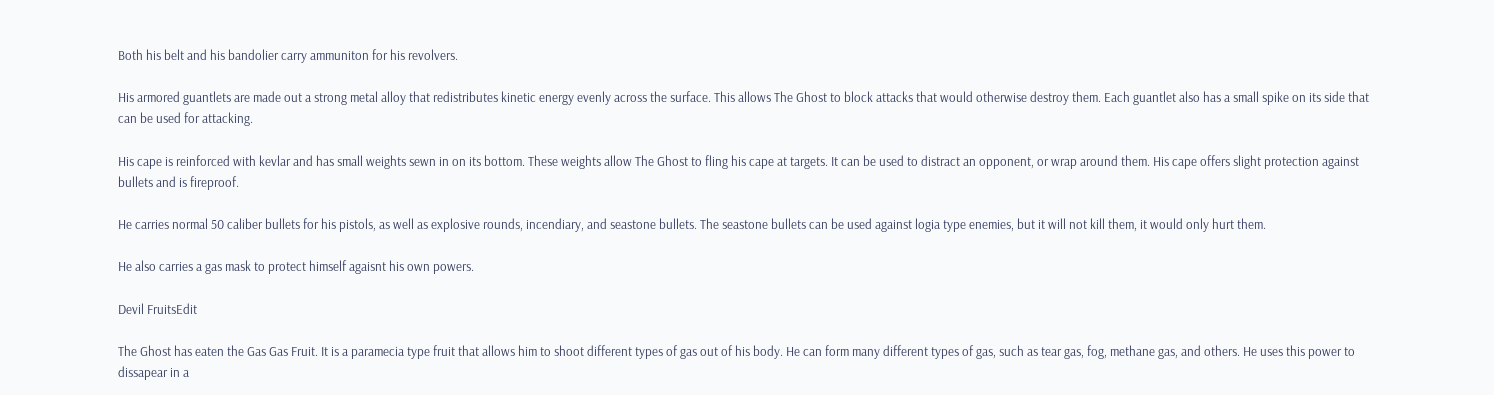Both his belt and his bandolier carry ammuniton for his revolvers.

His armored guantlets are made out a strong metal alloy that redistributes kinetic energy evenly across the surface. This allows The Ghost to block attacks that would otherwise destroy them. Each guantlet also has a small spike on its side that can be used for attacking.

His cape is reinforced with kevlar and has small weights sewn in on its bottom. These weights allow The Ghost to fling his cape at targets. It can be used to distract an opponent, or wrap around them. His cape offers slight protection against bullets and is fireproof.

He carries normal 50 caliber bullets for his pistols, as well as explosive rounds, incendiary, and seastone bullets. The seastone bullets can be used against logia type enemies, but it will not kill them, it would only hurt them.

He also carries a gas mask to protect himself agaisnt his own powers.

Devil FruitsEdit

The Ghost has eaten the Gas Gas Fruit. It is a paramecia type fruit that allows him to shoot different types of gas out of his body. He can form many different types of gas, such as tear gas, fog, methane gas, and others. He uses this power to dissapear in a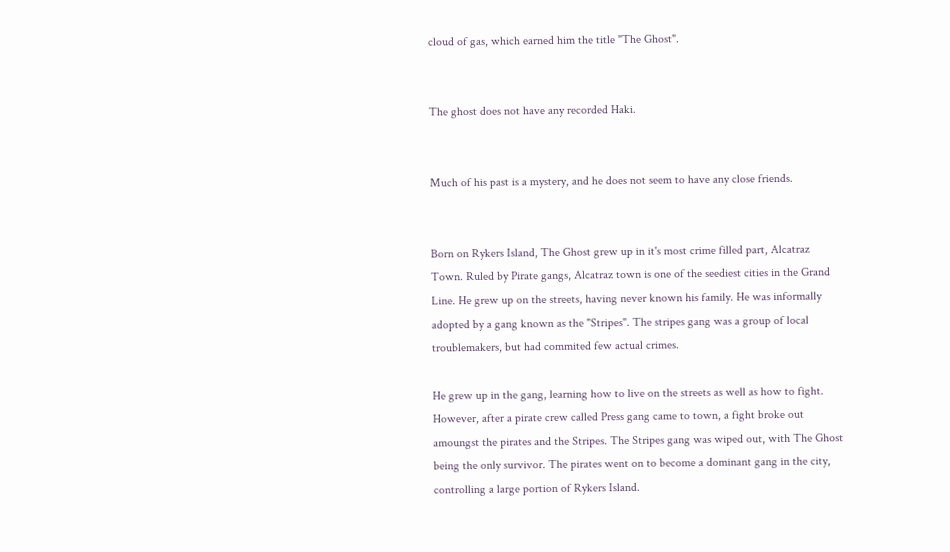cloud of gas, which earned him the title "The Ghost".


The ghost does not have any recorded Haki.


Much of his past is a mystery, and he does not seem to have any close friends.


Born on Rykers Island, The Ghost grew up in it's most crime filled part, Alcatraz Town. Ruled by Pirate gangs, Alcatraz town is one of the seediest cities in the Grand Line. He grew up on the streets, having never known his family. He was informally adopted by a gang known as the "Stripes". The stripes gang was a group of local troublemakers, but had commited few actual crimes.

He grew up in the gang, learning how to live on the streets as well as how to fight. However, after a pirate crew called Press gang came to town, a fight broke out amoungst the pirates and the Stripes. The Stripes gang was wiped out, with The Ghost being the only survivor. The pirates went on to become a dominant gang in the city, controlling a large portion of Rykers Island.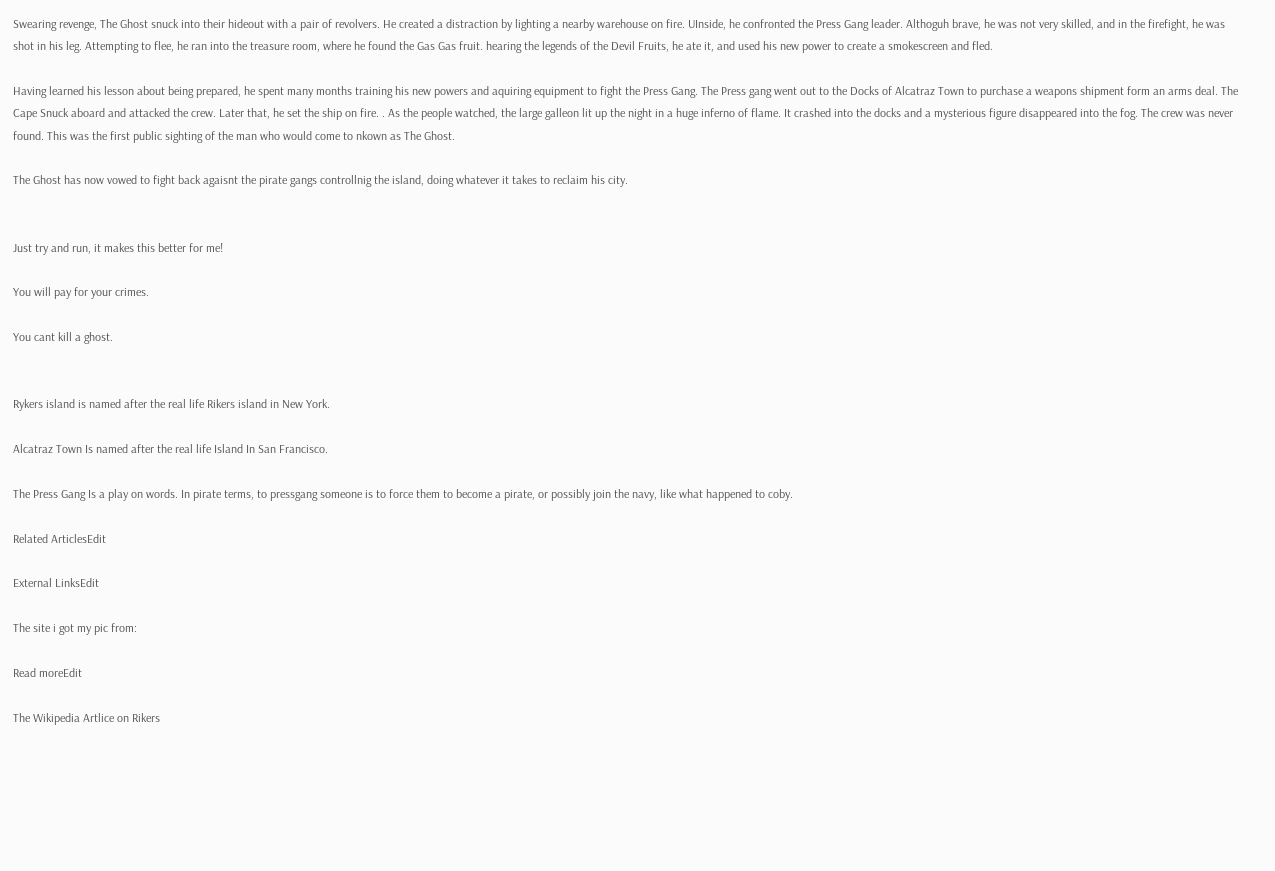Swearing revenge, The Ghost snuck into their hideout with a pair of revolvers. He created a distraction by lighting a nearby warehouse on fire. UInside, he confronted the Press Gang leader. Althoguh brave, he was not very skilled, and in the firefight, he was shot in his leg. Attempting to flee, he ran into the treasure room, where he found the Gas Gas fruit. hearing the legends of the Devil Fruits, he ate it, and used his new power to create a smokescreen and fled.

Having learned his lesson about being prepared, he spent many months training his new powers and aquiring equipment to fight the Press Gang. The Press gang went out to the Docks of Alcatraz Town to purchase a weapons shipment form an arms deal. The Cape Snuck aboard and attacked the crew. Later that, he set the ship on fire. . As the people watched, the large galleon lit up the night in a huge inferno of flame. It crashed into the docks and a mysterious figure disappeared into the fog. The crew was never found. This was the first public sighting of the man who would come to nkown as The Ghost.

The Ghost has now vowed to fight back agaisnt the pirate gangs controllnig the island, doing whatever it takes to reclaim his city.


Just try and run, it makes this better for me!

You will pay for your crimes.

You cant kill a ghost.


Rykers island is named after the real life Rikers island in New York.

Alcatraz Town Is named after the real life Island In San Francisco.

The Press Gang Is a play on words. In pirate terms, to pressgang someone is to force them to become a pirate, or possibly join the navy, like what happened to coby.

Related ArticlesEdit

External LinksEdit

The site i got my pic from:

Read moreEdit

The Wikipedia Artlice on Rikers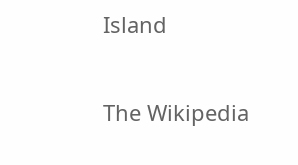Island

The Wikipedia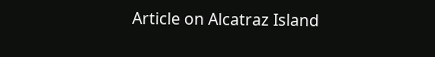Article on Alcatraz Island